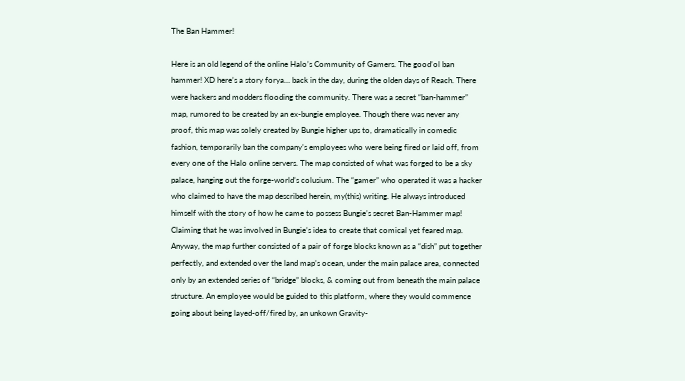The Ban Hammer!

Here is an old legend of the online Halo’s Community of Gamers. The good’ol ban hammer! XD here’s a story forya… back in the day, during the olden days of Reach. There were hackers and modders flooding the community. There was a secret “ban-hammer” map, rumored to be created by an ex-bungie employee. Though there was never any proof, this map was solely created by Bungie higher ups to, dramatically in comedic fashion, temporarily ban the company’s employees who were being fired or laid off, from every one of the Halo online servers. The map consisted of what was forged to be a sky palace, hanging out the forge-world’s colusium. The “gamer” who operated it was a hacker who claimed to have the map described herein, my(this) writing. He always introduced himself with the story of how he came to possess Bungie’s secret Ban-Hammer map! Claiming that he was involved in Bungie’s idea to create that comical yet feared map. Anyway, the map further consisted of a pair of forge blocks known as a “dish” put together perfectly, and extended over the land map’s ocean, under the main palace area, connected only by an extended series of “bridge” blocks, & coming out from beneath the main palace structure. An employee would be guided to this platform, where they would commence going about being layed-off/fired by, an unkown Gravity-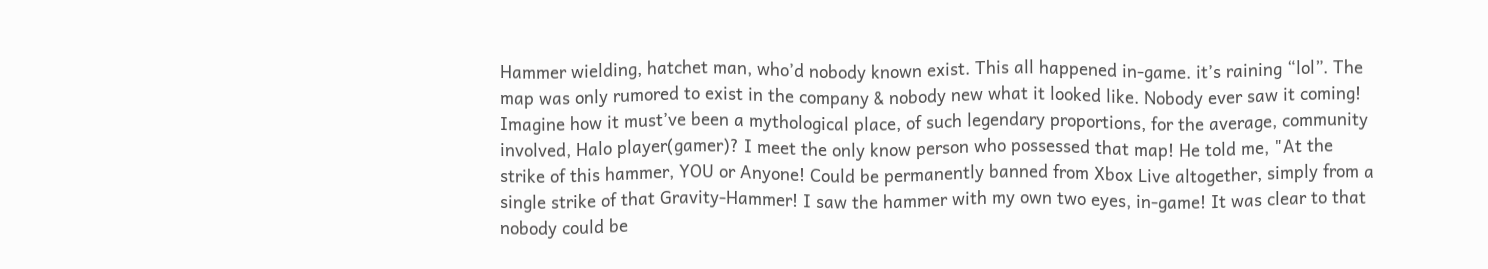Hammer wielding, hatchet man, who’d nobody known exist. This all happened in-game. it’s raining “lol”. The map was only rumored to exist in the company & nobody new what it looked like. Nobody ever saw it coming! Imagine how it must’ve been a mythological place, of such legendary proportions, for the average, community involved, Halo player(gamer)? I meet the only know person who possessed that map! He told me, "At the strike of this hammer, YOU or Anyone! Could be permanently banned from Xbox Live altogether, simply from a single strike of that Gravity-Hammer! I saw the hammer with my own two eyes, in-game! It was clear to that nobody could be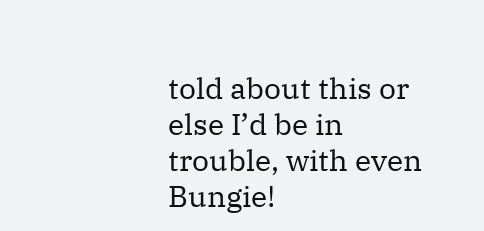told about this or else I’d be in trouble, with even Bungie!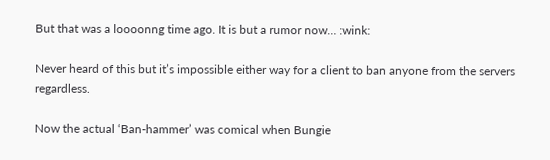But that was a loooonng time ago. It is but a rumor now… :wink:

Never heard of this but it’s impossible either way for a client to ban anyone from the servers regardless.

Now the actual ‘Ban-hammer’ was comical when Bungie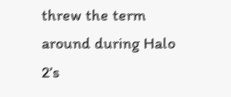threw the term around during Halo 2’s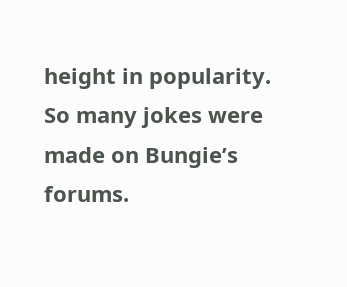height in popularity. So many jokes were made on Bungie’s forums.